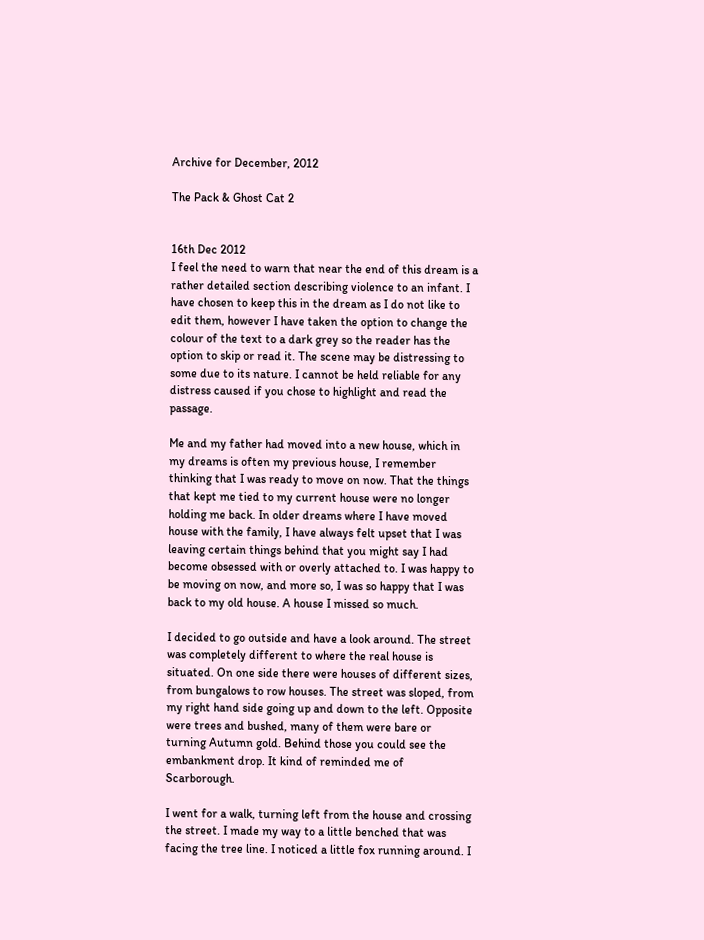Archive for December, 2012

The Pack & Ghost Cat 2


16th Dec 2012
I feel the need to warn that near the end of this dream is a rather detailed section describing violence to an infant. I have chosen to keep this in the dream as I do not like to edit them, however I have taken the option to change the colour of the text to a dark grey so the reader has the option to skip or read it. The scene may be distressing to some due to its nature. I cannot be held reliable for any distress caused if you chose to highlight and read the passage.

Me and my father had moved into a new house, which in my dreams is often my previous house, I remember thinking that I was ready to move on now. That the things that kept me tied to my current house were no longer holding me back. In older dreams where I have moved house with the family, I have always felt upset that I was leaving certain things behind that you might say I had become obsessed with or overly attached to. I was happy to be moving on now, and more so, I was so happy that I was back to my old house. A house I missed so much.

I decided to go outside and have a look around. The street was completely different to where the real house is situated. On one side there were houses of different sizes, from bungalows to row houses. The street was sloped, from my right hand side going up and down to the left. Opposite were trees and bushed, many of them were bare or turning Autumn gold. Behind those you could see the embankment drop. It kind of reminded me of Scarborough.

I went for a walk, turning left from the house and crossing the street. I made my way to a little benched that was facing the tree line. I noticed a little fox running around. I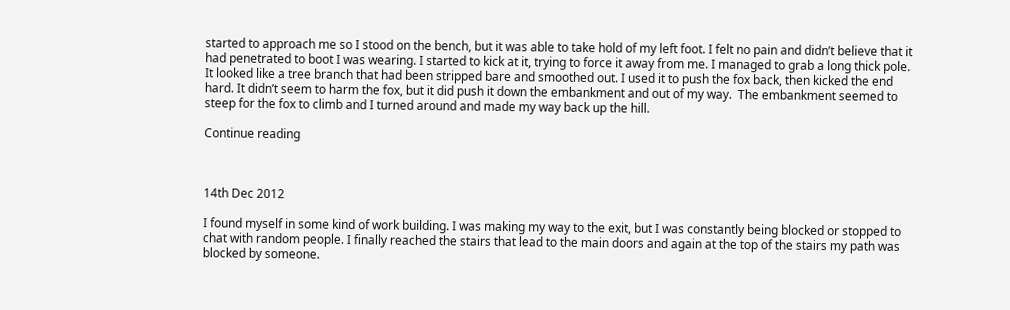started to approach me so I stood on the bench, but it was able to take hold of my left foot. I felt no pain and didn’t believe that it had penetrated to boot I was wearing. I started to kick at it, trying to force it away from me. I managed to grab a long thick pole. It looked like a tree branch that had been stripped bare and smoothed out. I used it to push the fox back, then kicked the end hard. It didn’t seem to harm the fox, but it did push it down the embankment and out of my way.  The embankment seemed to steep for the fox to climb and I turned around and made my way back up the hill.

Continue reading



14th Dec 2012

I found myself in some kind of work building. I was making my way to the exit, but I was constantly being blocked or stopped to chat with random people. I finally reached the stairs that lead to the main doors and again at the top of the stairs my path was blocked by someone.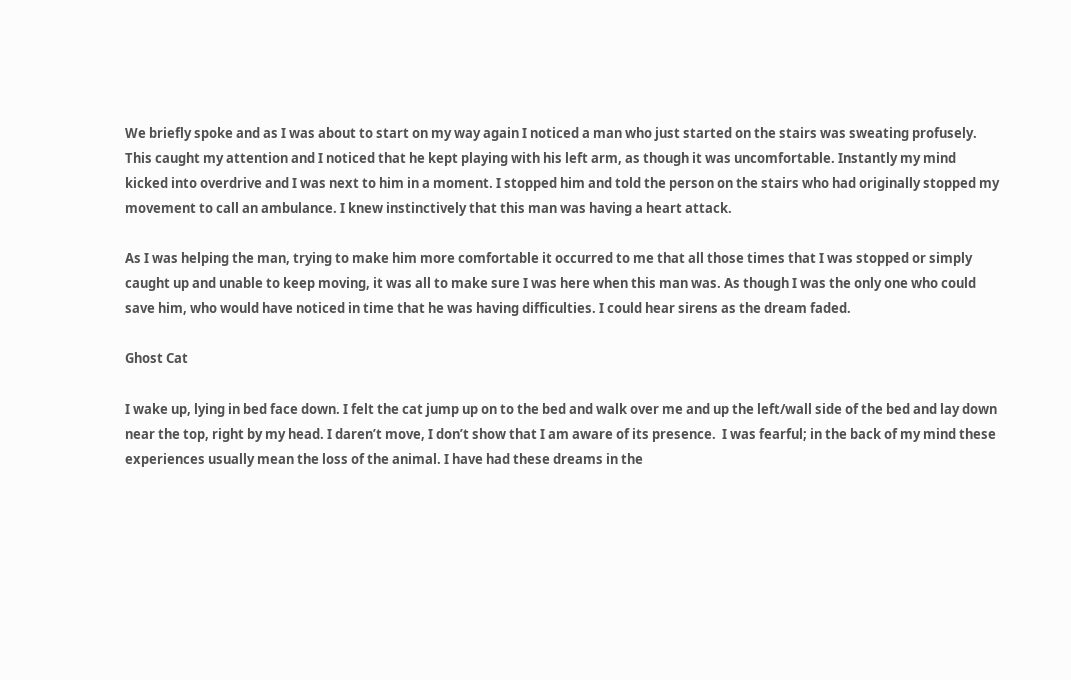We briefly spoke and as I was about to start on my way again I noticed a man who just started on the stairs was sweating profusely. This caught my attention and I noticed that he kept playing with his left arm, as though it was uncomfortable. Instantly my mind kicked into overdrive and I was next to him in a moment. I stopped him and told the person on the stairs who had originally stopped my movement to call an ambulance. I knew instinctively that this man was having a heart attack.

As I was helping the man, trying to make him more comfortable it occurred to me that all those times that I was stopped or simply caught up and unable to keep moving, it was all to make sure I was here when this man was. As though I was the only one who could save him, who would have noticed in time that he was having difficulties. I could hear sirens as the dream faded.

Ghost Cat

I wake up, lying in bed face down. I felt the cat jump up on to the bed and walk over me and up the left/wall side of the bed and lay down near the top, right by my head. I daren’t move, I don’t show that I am aware of its presence.  I was fearful; in the back of my mind these experiences usually mean the loss of the animal. I have had these dreams in the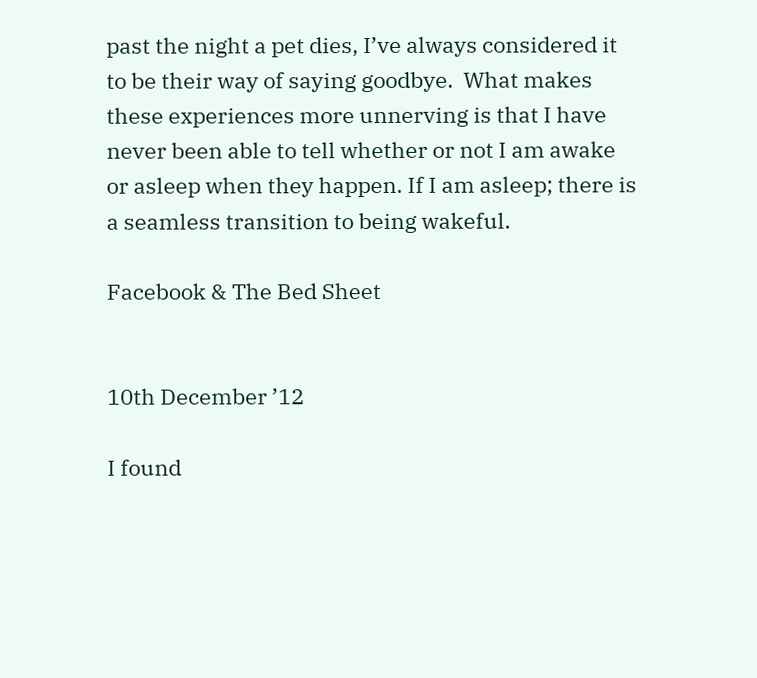past the night a pet dies, I’ve always considered it to be their way of saying goodbye.  What makes these experiences more unnerving is that I have never been able to tell whether or not I am awake or asleep when they happen. If I am asleep; there is a seamless transition to being wakeful.

Facebook & The Bed Sheet


10th December ’12

I found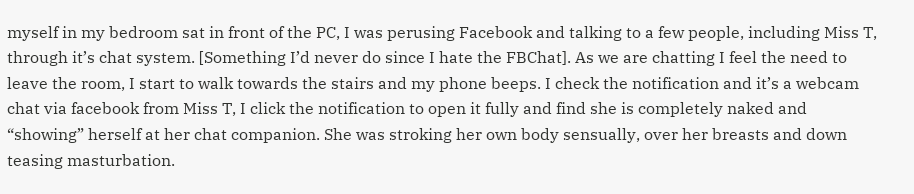myself in my bedroom sat in front of the PC, I was perusing Facebook and talking to a few people, including Miss T,  through it’s chat system. [Something I’d never do since I hate the FBChat]. As we are chatting I feel the need to leave the room, I start to walk towards the stairs and my phone beeps. I check the notification and it’s a webcam chat via facebook from Miss T, I click the notification to open it fully and find she is completely naked and “showing” herself at her chat companion. She was stroking her own body sensually, over her breasts and down teasing masturbation.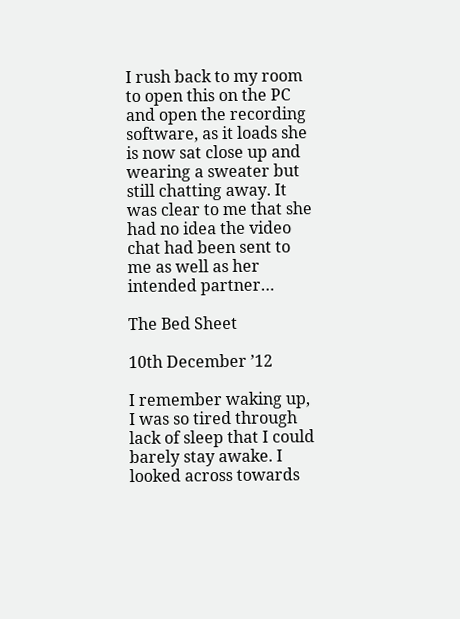I rush back to my room to open this on the PC and open the recording software, as it loads she is now sat close up and wearing a sweater but still chatting away. It was clear to me that she had no idea the video chat had been sent to me as well as her intended partner…

The Bed Sheet

10th December ’12

I remember waking up, I was so tired through lack of sleep that I could barely stay awake. I looked across towards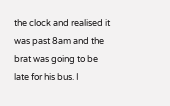the clock and realised it was past 8am and the brat was going to be late for his bus. I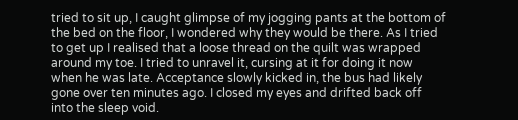tried to sit up, I caught glimpse of my jogging pants at the bottom of the bed on the floor, I wondered why they would be there. As I tried to get up I realised that a loose thread on the quilt was wrapped around my toe. I tried to unravel it, cursing at it for doing it now when he was late. Acceptance slowly kicked in, the bus had likely gone over ten minutes ago. I closed my eyes and drifted back off into the sleep void.